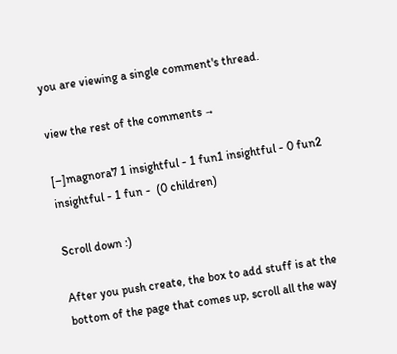you are viewing a single comment's thread.

view the rest of the comments →

[–]magnora7 1 insightful - 1 fun1 insightful - 0 fun2 insightful - 1 fun -  (0 children)

Scroll down :)

After you push create, the box to add stuff is at the bottom of the page that comes up, scroll all the way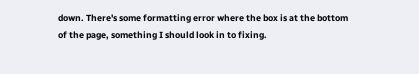down. There's some formatting error where the box is at the bottom of the page, something I should look in to fixing.